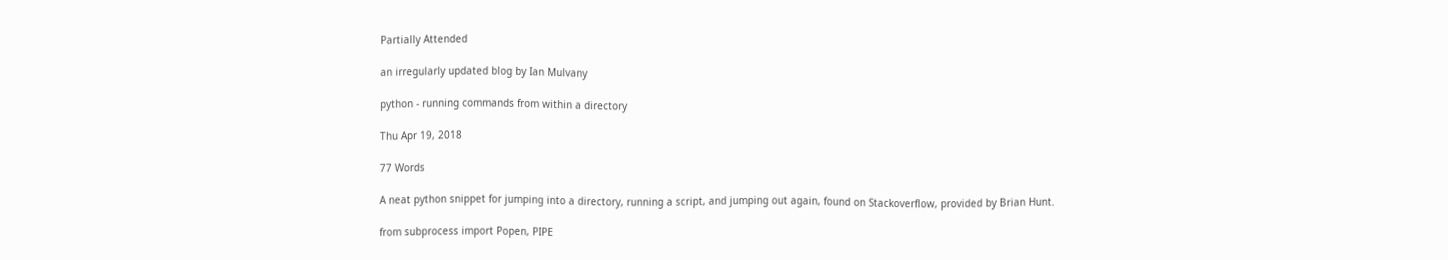Partially Attended

an irregularly updated blog by Ian Mulvany

python - running commands from within a directory

Thu Apr 19, 2018

77 Words

A neat python snippet for jumping into a directory, running a script, and jumping out again, found on Stackoverflow, provided by Brian Hunt.

from subprocess import Popen, PIPE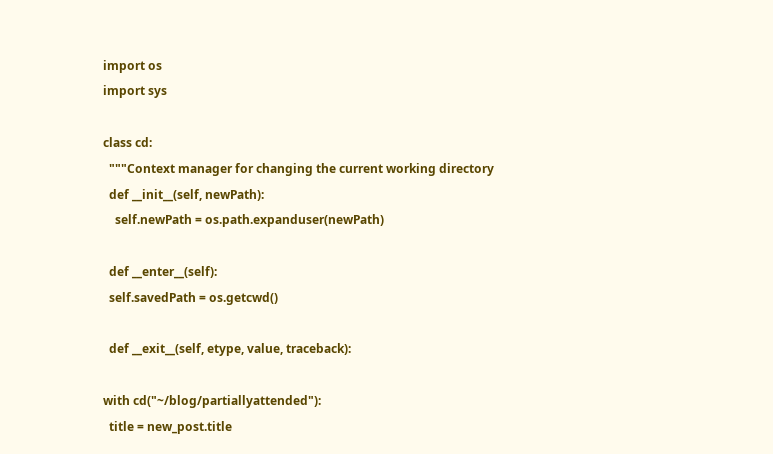import os
import sys

class cd:
  """Context manager for changing the current working directory
  def __init__(self, newPath):
    self.newPath = os.path.expanduser(newPath)

  def __enter__(self):
  self.savedPath = os.getcwd()

  def __exit__(self, etype, value, traceback):

with cd("~/blog/partiallyattended"):
  title = new_post.title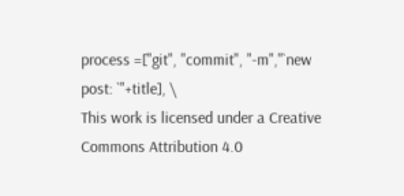process =["git", "commit", "-m","`new post: `"+title], \
This work is licensed under a Creative Commons Attribution 4.0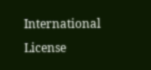International License